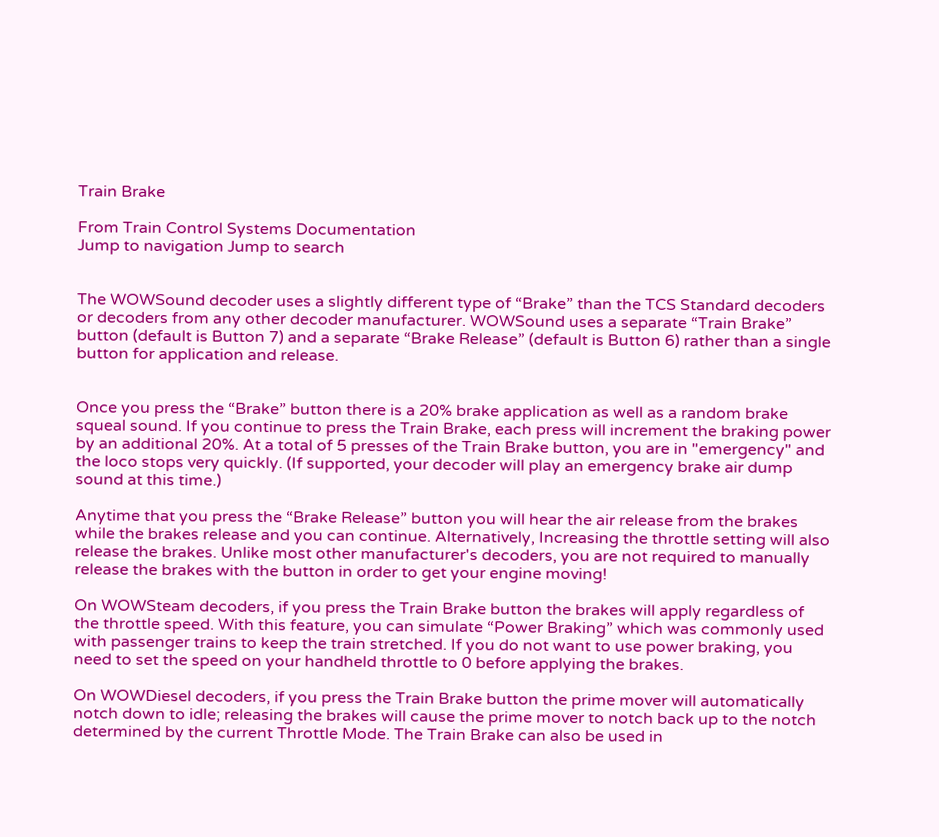Train Brake

From Train Control Systems Documentation
Jump to navigation Jump to search


The WOWSound decoder uses a slightly different type of “Brake” than the TCS Standard decoders or decoders from any other decoder manufacturer. WOWSound uses a separate “Train Brake” button (default is Button 7) and a separate “Brake Release” (default is Button 6) rather than a single button for application and release.


Once you press the “Brake” button there is a 20% brake application as well as a random brake squeal sound. If you continue to press the Train Brake, each press will increment the braking power by an additional 20%. At a total of 5 presses of the Train Brake button, you are in "emergency" and the loco stops very quickly. (If supported, your decoder will play an emergency brake air dump sound at this time.)

Anytime that you press the “Brake Release” button you will hear the air release from the brakes while the brakes release and you can continue. Alternatively, Increasing the throttle setting will also release the brakes. Unlike most other manufacturer's decoders, you are not required to manually release the brakes with the button in order to get your engine moving!

On WOWSteam decoders, if you press the Train Brake button the brakes will apply regardless of the throttle speed. With this feature, you can simulate “Power Braking” which was commonly used with passenger trains to keep the train stretched. If you do not want to use power braking, you need to set the speed on your handheld throttle to 0 before applying the brakes.

On WOWDiesel decoders, if you press the Train Brake button the prime mover will automatically notch down to idle; releasing the brakes will cause the prime mover to notch back up to the notch determined by the current Throttle Mode. The Train Brake can also be used in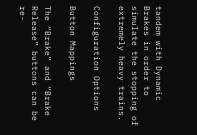tandem with Dynamic Brakes in order to simulate the stopping of extremely heavy trains.

Configuration Options

Button Mappings

The “Brake” and “Brake Release” buttons can be re-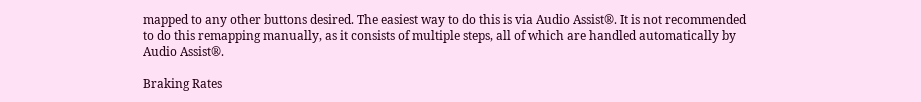mapped to any other buttons desired. The easiest way to do this is via Audio Assist®. It is not recommended to do this remapping manually, as it consists of multiple steps, all of which are handled automatically by Audio Assist®.

Braking Rates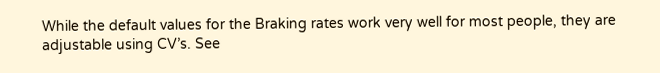While the default values for the Braking rates work very well for most people, they are adjustable using CV’s. See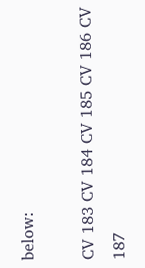below:

CV 183 CV 184 CV 185 CV 186 CV 187